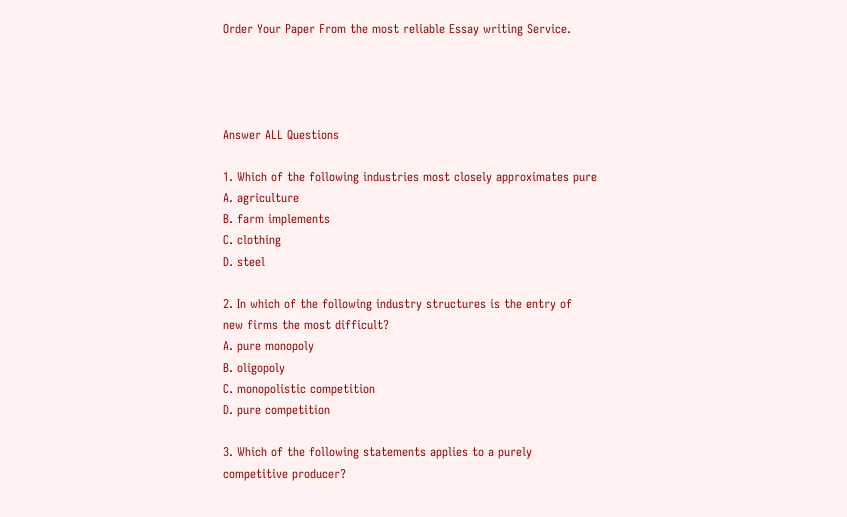Order Your Paper From the most reliable Essay writing Service.




Answer ALL Questions

1. Which of the following industries most closely approximates pure
A. agriculture
B. farm implements
C. clothing
D. steel

2. In which of the following industry structures is the entry of
new firms the most difficult?
A. pure monopoly
B. oligopoly
C. monopolistic competition
D. pure competition

3. Which of the following statements applies to a purely
competitive producer?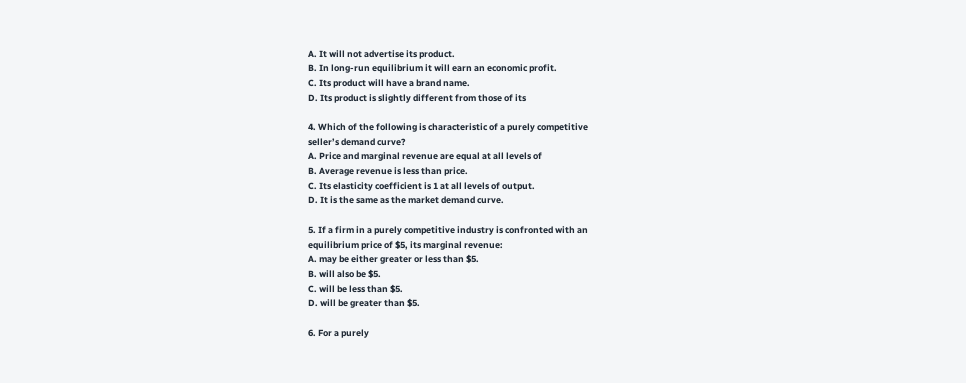A. It will not advertise its product.
B. In long-run equilibrium it will earn an economic profit.
C. Its product will have a brand name.
D. Its product is slightly different from those of its

4. Which of the following is characteristic of a purely competitive
seller’s demand curve?
A. Price and marginal revenue are equal at all levels of
B. Average revenue is less than price.
C. Its elasticity coefficient is 1 at all levels of output.
D. It is the same as the market demand curve.

5. If a firm in a purely competitive industry is confronted with an
equilibrium price of $5, its marginal revenue:
A. may be either greater or less than $5.
B. will also be $5.
C. will be less than $5.
D. will be greater than $5.

6. For a purely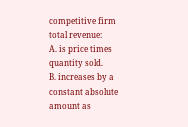competitive firm total revenue:
A. is price times quantity sold.
B. increases by a constant absolute amount as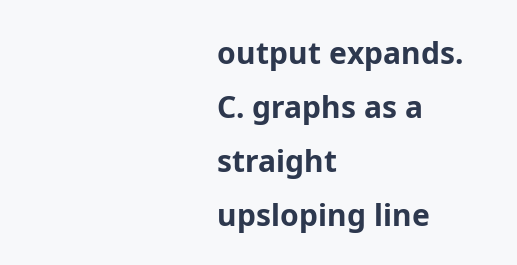output expands.
C. graphs as a straight upsloping line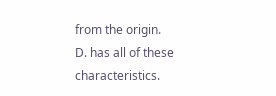from the origin.
D. has all of these characteristics.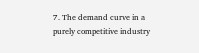7. The demand curve in a purely competitive industry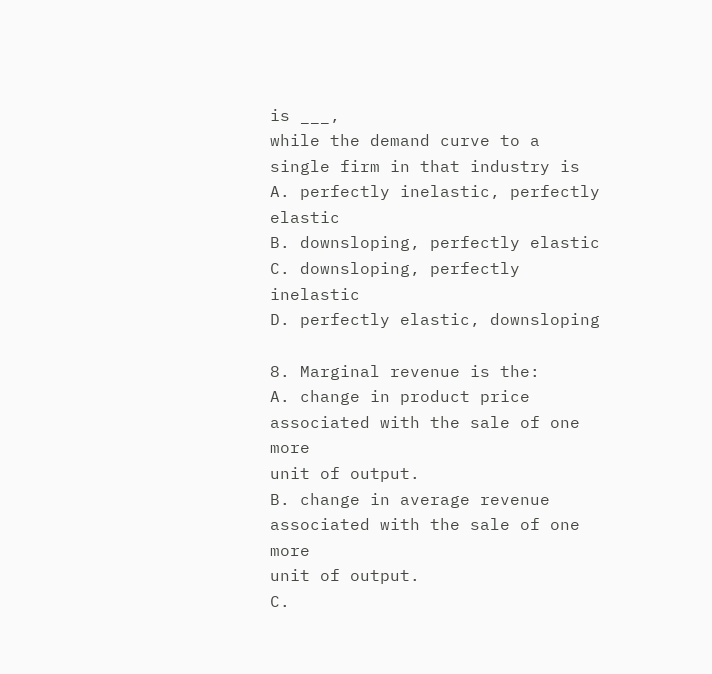is ___,
while the demand curve to a single firm in that industry is
A. perfectly inelastic, perfectly elastic
B. downsloping, perfectly elastic
C. downsloping, perfectly inelastic
D. perfectly elastic, downsloping

8. Marginal revenue is the:
A. change in product price associated with the sale of one more
unit of output.
B. change in average revenue associated with the sale of one more
unit of output.
C.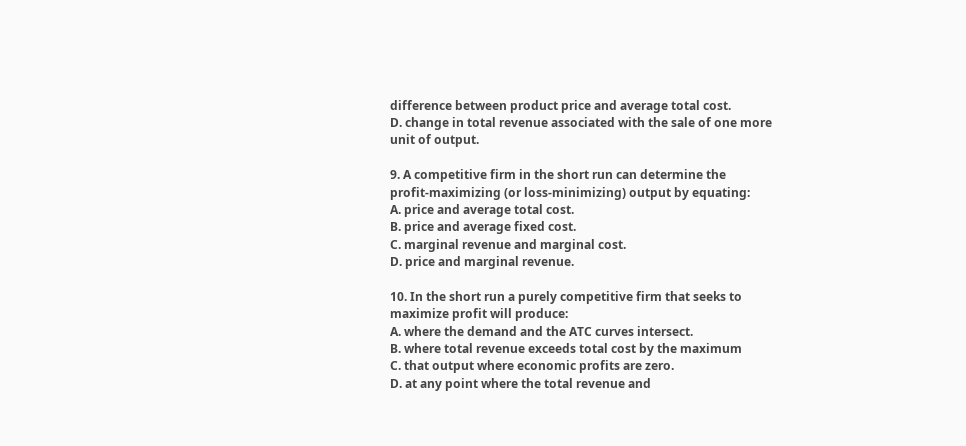difference between product price and average total cost.
D. change in total revenue associated with the sale of one more
unit of output.

9. A competitive firm in the short run can determine the
profit-maximizing (or loss-minimizing) output by equating:
A. price and average total cost.
B. price and average fixed cost.
C. marginal revenue and marginal cost.
D. price and marginal revenue.

10. In the short run a purely competitive firm that seeks to
maximize profit will produce:
A. where the demand and the ATC curves intersect.
B. where total revenue exceeds total cost by the maximum
C. that output where economic profits are zero.
D. at any point where the total revenue and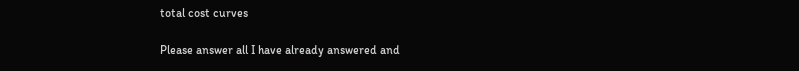total cost curves

Please answer all I have already answered and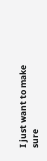I just want to make
sure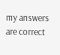my answers are correct